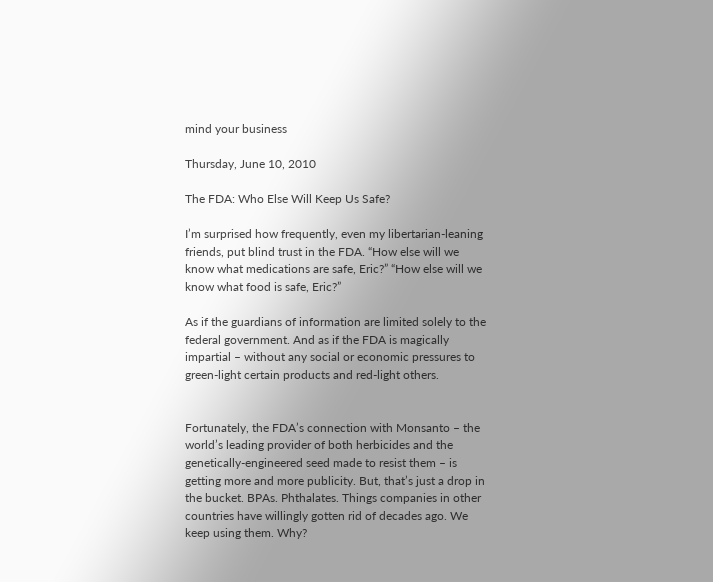mind your business

Thursday, June 10, 2010

The FDA: Who Else Will Keep Us Safe?

I’m surprised how frequently, even my libertarian-leaning friends, put blind trust in the FDA. “How else will we know what medications are safe, Eric?” “How else will we know what food is safe, Eric?”

As if the guardians of information are limited solely to the federal government. And as if the FDA is magically impartial – without any social or economic pressures to green-light certain products and red-light others.


Fortunately, the FDA’s connection with Monsanto – the world’s leading provider of both herbicides and the genetically-engineered seed made to resist them – is getting more and more publicity. But, that’s just a drop in the bucket. BPAs. Phthalates. Things companies in other countries have willingly gotten rid of decades ago. We keep using them. Why?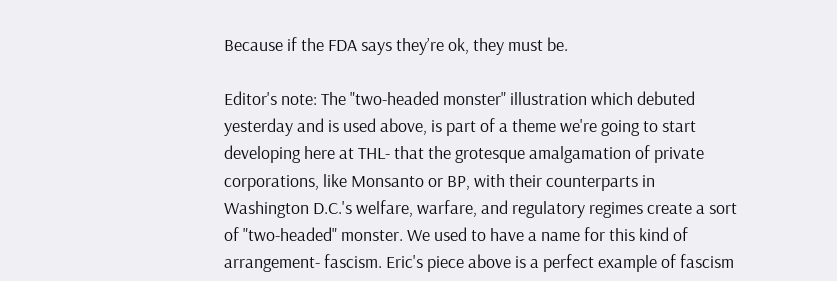Because if the FDA says they’re ok, they must be.

Editor's note: The "two-headed monster" illustration which debuted yesterday and is used above, is part of a theme we're going to start developing here at THL- that the grotesque amalgamation of private corporations, like Monsanto or BP, with their counterparts in Washington D.C.'s welfare, warfare, and regulatory regimes create a sort of "two-headed" monster. We used to have a name for this kind of arrangement- fascism. Eric's piece above is a perfect example of fascism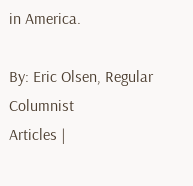in America.

By: Eric Olsen, Regular Columnist
Articles |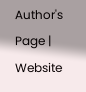Author's Page | Website